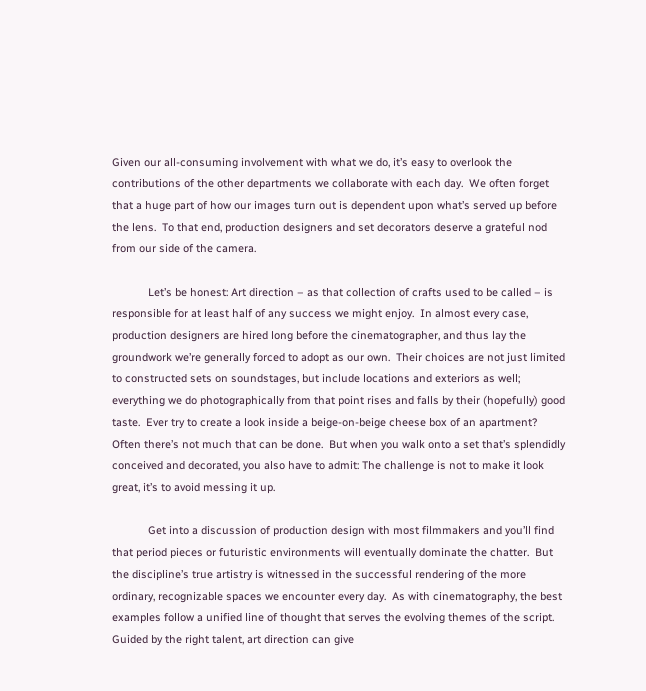Given our all-consuming involvement with what we do, it’s easy to overlook the contributions of the other departments we collaborate with each day.  We often forget that a huge part of how our images turn out is dependent upon what’s served up before the lens.  To that end, production designers and set decorators deserve a grateful nod from our side of the camera.

            Let’s be honest: Art direction – as that collection of crafts used to be called – is responsible for at least half of any success we might enjoy.  In almost every case, production designers are hired long before the cinematographer, and thus lay the groundwork we’re generally forced to adopt as our own.  Their choices are not just limited to constructed sets on soundstages, but include locations and exteriors as well; everything we do photographically from that point rises and falls by their (hopefully) good taste.  Ever try to create a look inside a beige-on-beige cheese box of an apartment?  Often there’s not much that can be done.  But when you walk onto a set that’s splendidly conceived and decorated, you also have to admit: The challenge is not to make it look great, it’s to avoid messing it up.

            Get into a discussion of production design with most filmmakers and you’ll find that period pieces or futuristic environments will eventually dominate the chatter.  But the discipline’s true artistry is witnessed in the successful rendering of the more ordinary, recognizable spaces we encounter every day.  As with cinematography, the best examples follow a unified line of thought that serves the evolving themes of the script.  Guided by the right talent, art direction can give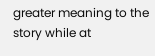greater meaning to the story while at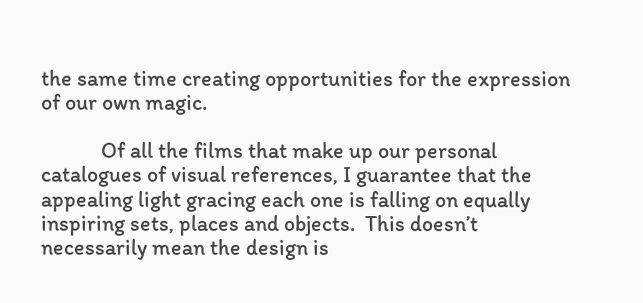the same time creating opportunities for the expression of our own magic.

            Of all the films that make up our personal catalogues of visual references, I guarantee that the appealing light gracing each one is falling on equally inspiring sets, places and objects.  This doesn’t necessarily mean the design is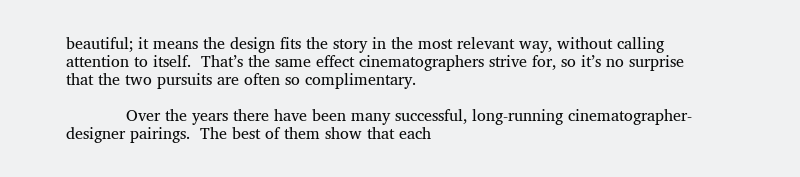beautiful; it means the design fits the story in the most relevant way, without calling attention to itself.  That’s the same effect cinematographers strive for, so it’s no surprise that the two pursuits are often so complimentary.

            Over the years there have been many successful, long-running cinematographer-designer pairings.  The best of them show that each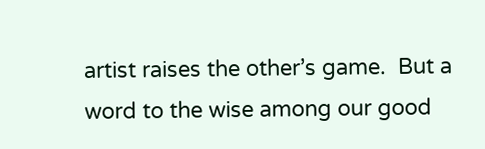artist raises the other’s game.  But a word to the wise among our good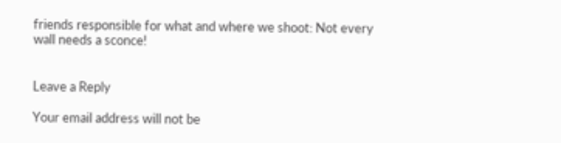friends responsible for what and where we shoot: Not every wall needs a sconce!


Leave a Reply

Your email address will not be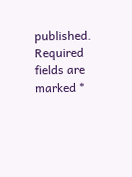published. Required fields are marked *